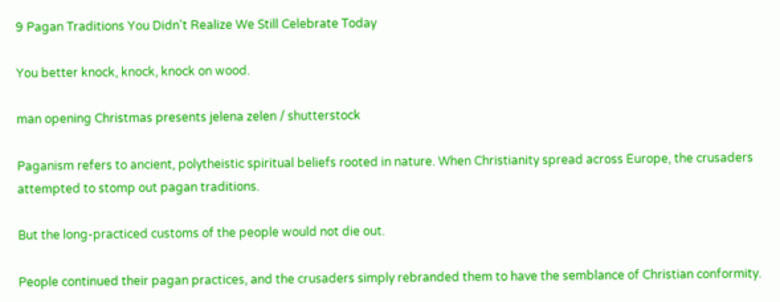9 Pagan Traditions You Didn't Realize We Still Celebrate Today

You better knock, knock, knock on wood.

man opening Christmas presents jelena zelen / shutterstock

Paganism refers to ancient, polytheistic spiritual beliefs rooted in nature. When Christianity spread across Europe, the crusaders attempted to stomp out pagan traditions.

But the long-practiced customs of the people would not die out.

People continued their pagan practices, and the crusaders simply rebranded them to have the semblance of Christian conformity.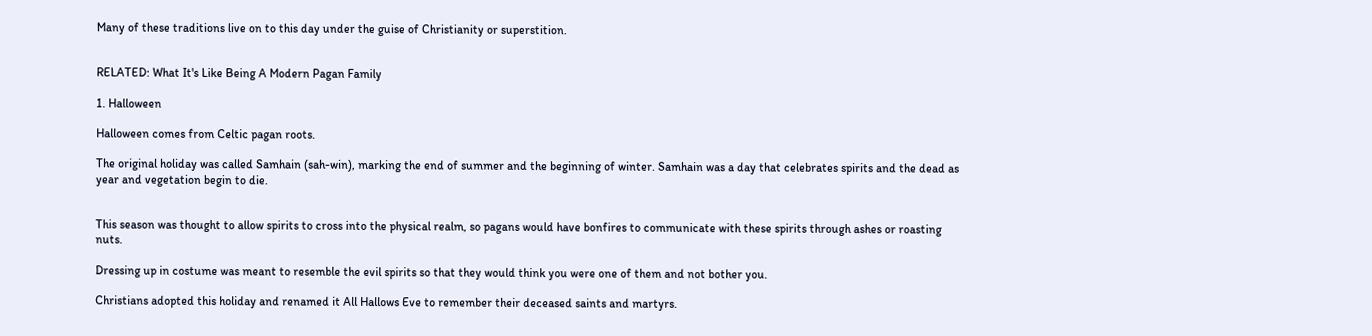Many of these traditions live on to this day under the guise of Christianity or superstition.


RELATED: What It's Like Being A Modern Pagan Family

1. Halloween

Halloween comes from Celtic pagan roots.

The original holiday was called Samhain (sah-win), marking the end of summer and the beginning of winter. Samhain was a day that celebrates spirits and the dead as year and vegetation begin to die.


This season was thought to allow spirits to cross into the physical realm, so pagans would have bonfires to communicate with these spirits through ashes or roasting nuts.

Dressing up in costume was meant to resemble the evil spirits so that they would think you were one of them and not bother you.

Christians adopted this holiday and renamed it All Hallows Eve to remember their deceased saints and martyrs.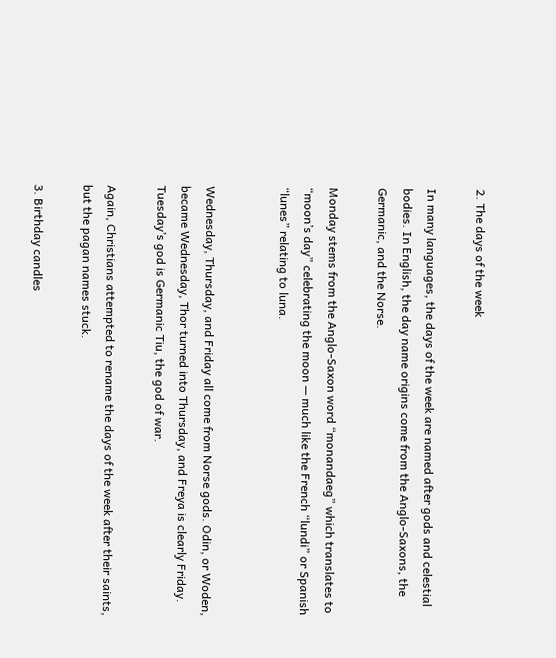2. The days of the week

In many languages, the days of the week are named after gods and celestial bodies. In English, the day name origins come from the Anglo-Saxons, the Germanic, and the Norse.

Monday stems from the Anglo-Saxon word “monandaeg” which translates to “moon’s day” celebrating the moon — much like the French “lundi” or Spanish “lunes” relating to luna.


Wednesday, Thursday, and Friday all come from Norse gods. Odin, or Woden, became Wednesday, Thor turned into Thursday, and Freya is clearly Friday. Tuesday’s god is Germanic Tiu, the god of war.

Again, Christians attempted to rename the days of the week after their saints, but the pagan names stuck.

3. Birthday candles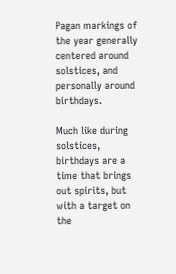Pagan markings of the year generally centered around solstices, and personally around birthdays.

Much like during solstices, birthdays are a time that brings out spirits, but with a target on the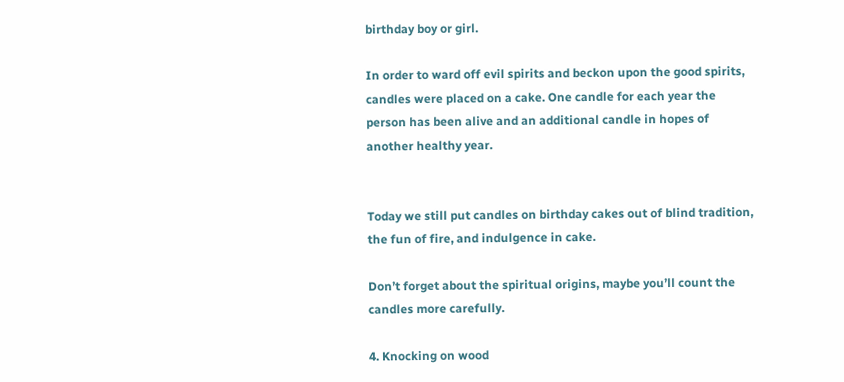birthday boy or girl.

In order to ward off evil spirits and beckon upon the good spirits, candles were placed on a cake. One candle for each year the person has been alive and an additional candle in hopes of another healthy year.


Today we still put candles on birthday cakes out of blind tradition, the fun of fire, and indulgence in cake.

Don’t forget about the spiritual origins, maybe you’ll count the candles more carefully.

4. Knocking on wood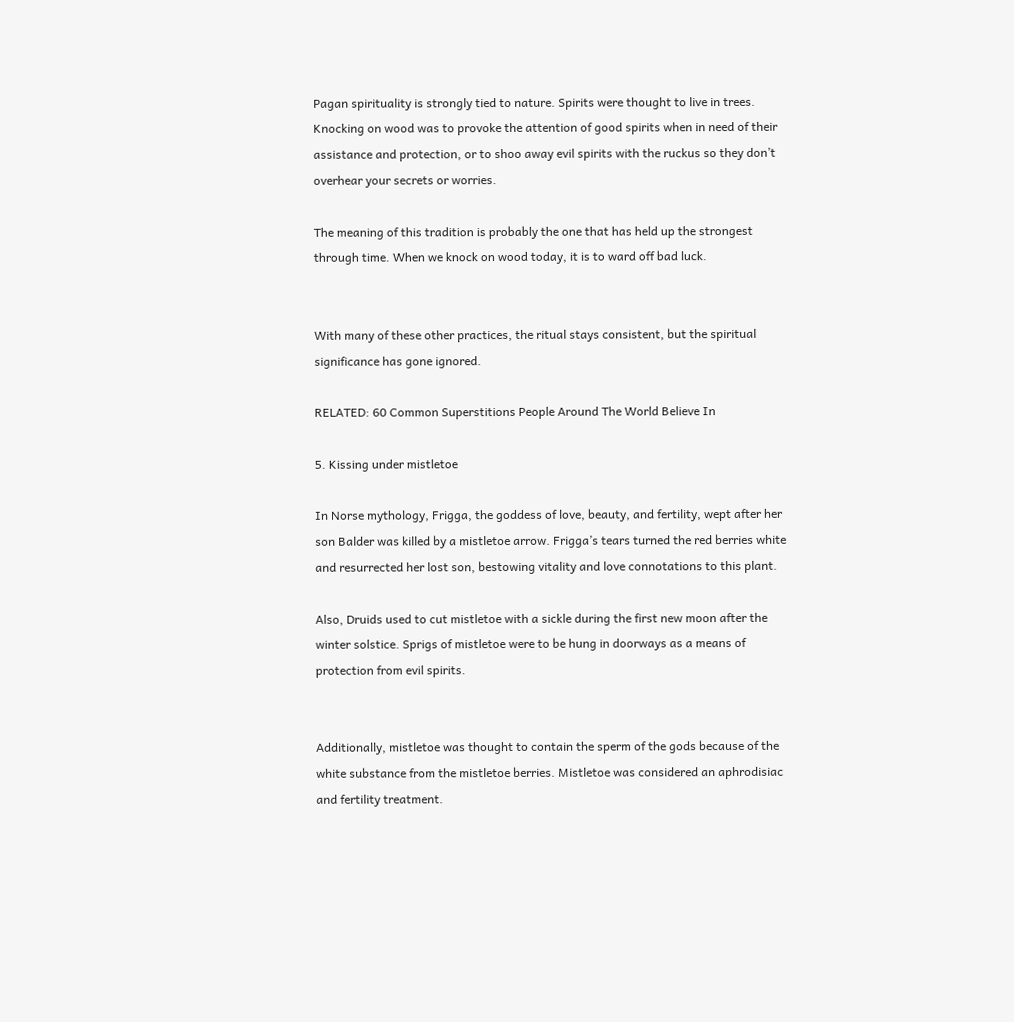Pagan spirituality is strongly tied to nature. Spirits were thought to live in trees. Knocking on wood was to provoke the attention of good spirits when in need of their assistance and protection, or to shoo away evil spirits with the ruckus so they don’t overhear your secrets or worries.

The meaning of this tradition is probably the one that has held up the strongest through time. When we knock on wood today, it is to ward off bad luck.


With many of these other practices, the ritual stays consistent, but the spiritual significance has gone ignored.

RELATED: 60 Common Superstitions People Around The World Believe In

5. Kissing under mistletoe

In Norse mythology, Frigga, the goddess of love, beauty, and fertility, wept after her son Balder was killed by a mistletoe arrow. Frigga’s tears turned the red berries white and resurrected her lost son, bestowing vitality and love connotations to this plant.

Also, Druids used to cut mistletoe with a sickle during the first new moon after the winter solstice. Sprigs of mistletoe were to be hung in doorways as a means of protection from evil spirits.


Additionally, mistletoe was thought to contain the sperm of the gods because of the white substance from the mistletoe berries. Mistletoe was considered an aphrodisiac and fertility treatment.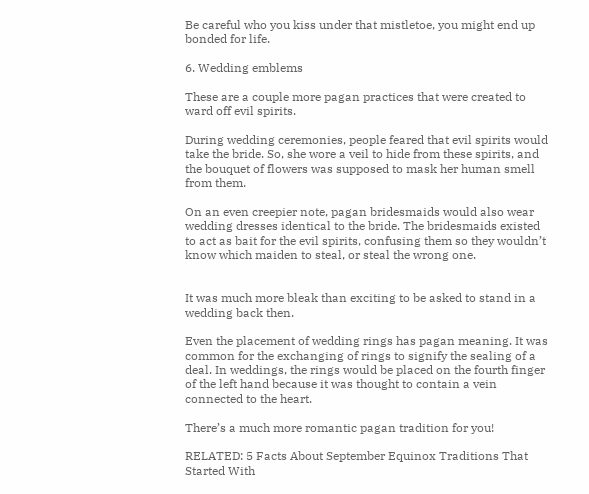Be careful who you kiss under that mistletoe, you might end up bonded for life.

6. Wedding emblems

These are a couple more pagan practices that were created to ward off evil spirits.

During wedding ceremonies, people feared that evil spirits would take the bride. So, she wore a veil to hide from these spirits, and the bouquet of flowers was supposed to mask her human smell from them.

On an even creepier note, pagan bridesmaids would also wear wedding dresses identical to the bride. The bridesmaids existed to act as bait for the evil spirits, confusing them so they wouldn’t know which maiden to steal, or steal the wrong one.


It was much more bleak than exciting to be asked to stand in a wedding back then.

Even the placement of wedding rings has pagan meaning. It was common for the exchanging of rings to signify the sealing of a deal. In weddings, the rings would be placed on the fourth finger of the left hand because it was thought to contain a vein connected to the heart.

There’s a much more romantic pagan tradition for you!

RELATED: 5 Facts About September Equinox Traditions That Started With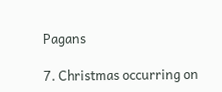Pagans

7. Christmas occurring on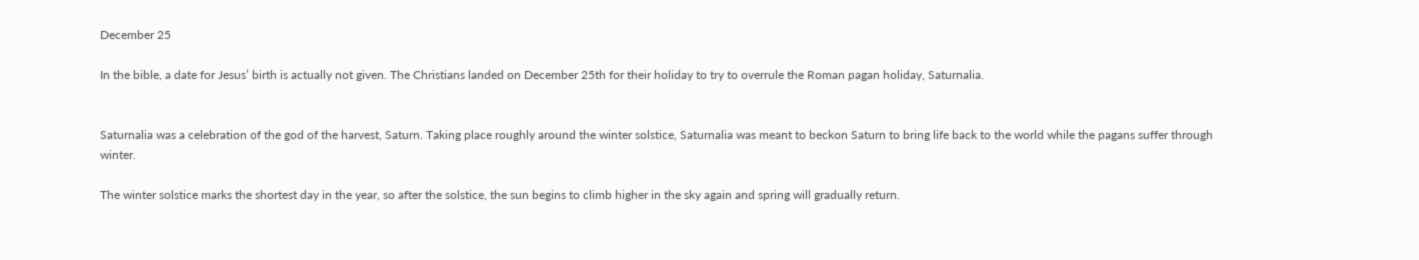December 25

In the bible, a date for Jesus’ birth is actually not given. The Christians landed on December 25th for their holiday to try to overrule the Roman pagan holiday, Saturnalia.


Saturnalia was a celebration of the god of the harvest, Saturn. Taking place roughly around the winter solstice, Saturnalia was meant to beckon Saturn to bring life back to the world while the pagans suffer through winter.

The winter solstice marks the shortest day in the year, so after the solstice, the sun begins to climb higher in the sky again and spring will gradually return.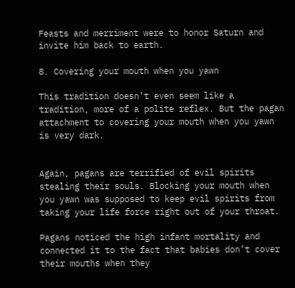Feasts and merriment were to honor Saturn and invite him back to earth.

8. Covering your mouth when you yawn

This tradition doesn’t even seem like a tradition, more of a polite reflex. But the pagan attachment to covering your mouth when you yawn is very dark.


Again, pagans are terrified of evil spirits stealing their souls. Blocking your mouth when you yawn was supposed to keep evil spirits from taking your life force right out of your throat.

Pagans noticed the high infant mortality and connected it to the fact that babies don’t cover their mouths when they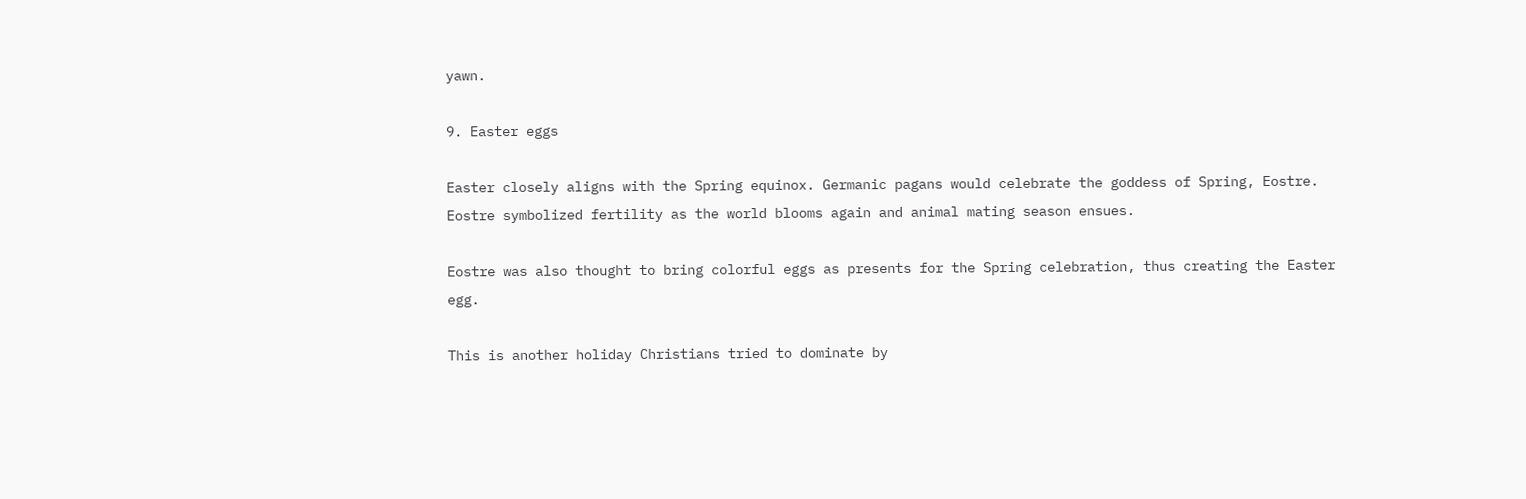yawn.

9. Easter eggs

Easter closely aligns with the Spring equinox. Germanic pagans would celebrate the goddess of Spring, Eostre. Eostre symbolized fertility as the world blooms again and animal mating season ensues.

Eostre was also thought to bring colorful eggs as presents for the Spring celebration, thus creating the Easter egg.

This is another holiday Christians tried to dominate by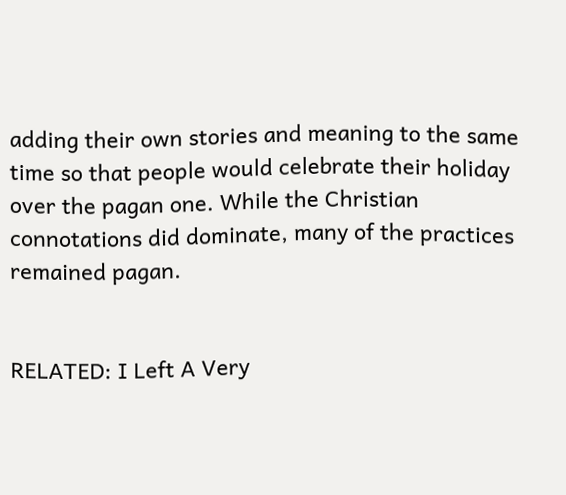adding their own stories and meaning to the same time so that people would celebrate their holiday over the pagan one. While the Christian connotations did dominate, many of the practices remained pagan.


RELATED: I Left A Very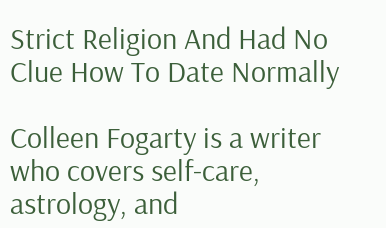Strict Religion And Had No Clue How To Date Normally

Colleen Fogarty is a writer who covers self-care, astrology, and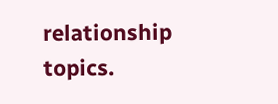relationship topics.